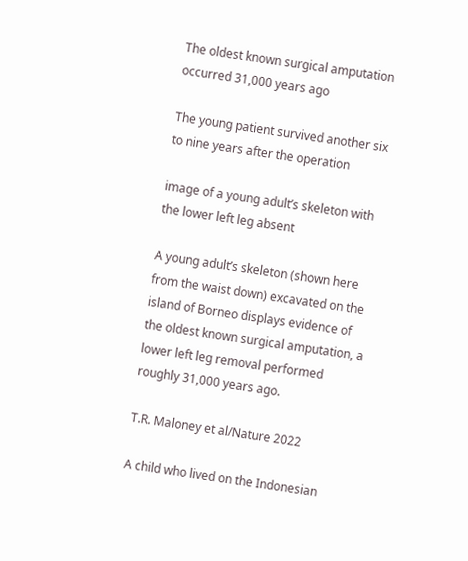The oldest known surgical amputation occurred 31,000 years ago

The young patient survived another six to nine years after the operation

image of a young adult’s skeleton with the lower left leg absent

A young adult’s skeleton (shown here from the waist down) excavated on the island of Borneo displays evidence of the oldest known surgical amputation, a lower left leg removal performed roughly 31,000 years ago.

T.R. Maloney et al/Nature 2022

A child who lived on the Indonesian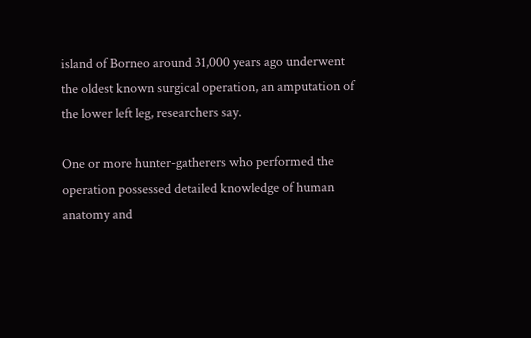island of Borneo around 31,000 years ago underwent the oldest known surgical operation, an amputation of the lower left leg, researchers say.

One or more hunter-gatherers who performed the operation possessed detailed knowledge of human anatomy and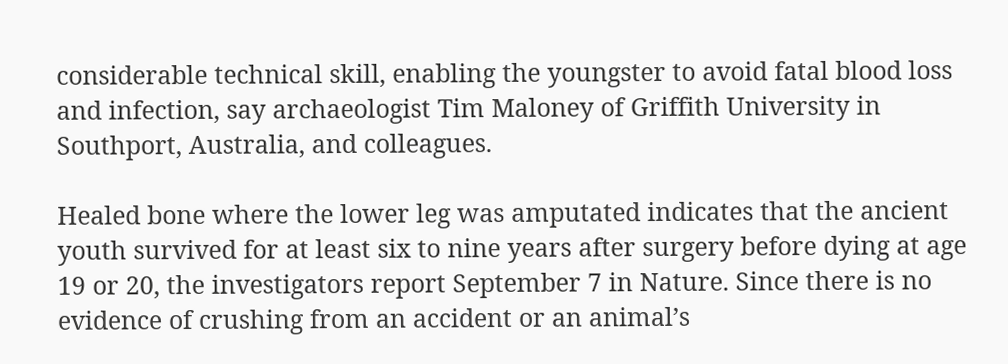considerable technical skill, enabling the youngster to avoid fatal blood loss and infection, say archaeologist Tim Maloney of Griffith University in Southport, Australia, and colleagues.

Healed bone where the lower leg was amputated indicates that the ancient youth survived for at least six to nine years after surgery before dying at age 19 or 20, the investigators report September 7 in Nature. Since there is no evidence of crushing from an accident or an animal’s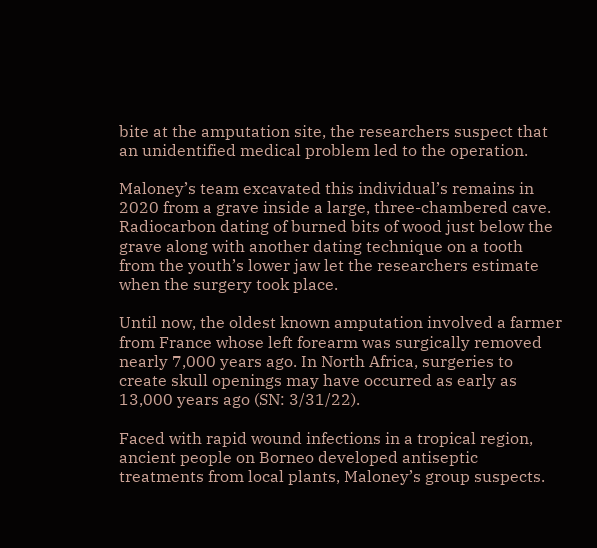bite at the amputation site, the researchers suspect that an unidentified medical problem led to the operation.

Maloney’s team excavated this individual’s remains in 2020 from a grave inside a large, three-chambered cave. Radiocarbon dating of burned bits of wood just below the grave along with another dating technique on a tooth from the youth’s lower jaw let the researchers estimate when the surgery took place.

Until now, the oldest known amputation involved a farmer from France whose left forearm was surgically removed nearly 7,000 years ago. In North Africa, surgeries to create skull openings may have occurred as early as 13,000 years ago (SN: 3/31/22).

Faced with rapid wound infections in a tropical region, ancient people on Borneo developed antiseptic treatments from local plants, Maloney’s group suspects.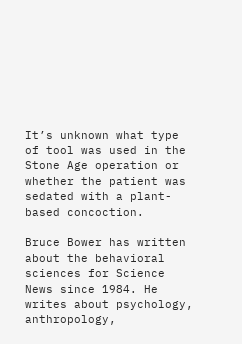It’s unknown what type of tool was used in the Stone Age operation or whether the patient was sedated with a plant-based concoction.

Bruce Bower has written about the behavioral sciences for Science News since 1984. He writes about psychology, anthropology,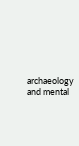archaeology and mental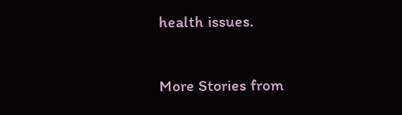health issues.

More Stories from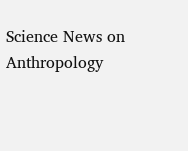Science News on Anthropology